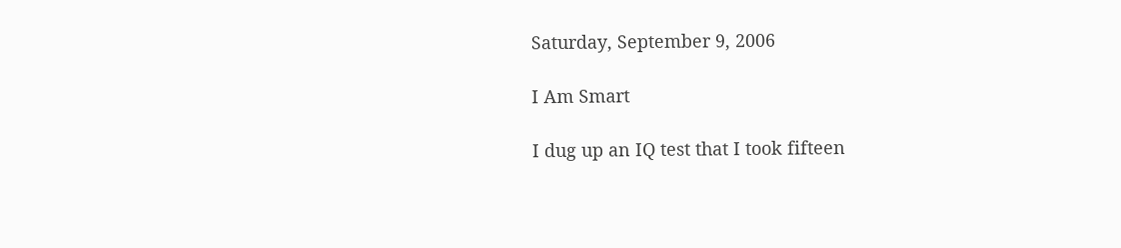Saturday, September 9, 2006

I Am Smart

I dug up an IQ test that I took fifteen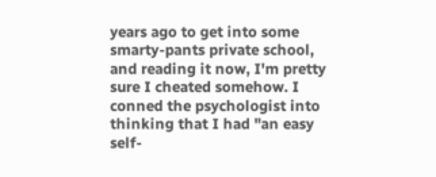years ago to get into some smarty-pants private school, and reading it now, I'm pretty sure I cheated somehow. I conned the psychologist into thinking that I had "an easy self-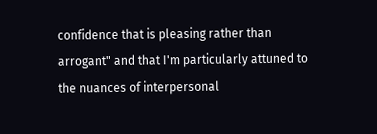confidence that is pleasing rather than arrogant" and that I'm particularly attuned to the nuances of interpersonal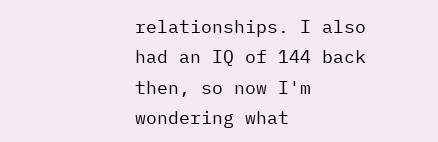relationships. I also had an IQ of 144 back then, so now I'm wondering what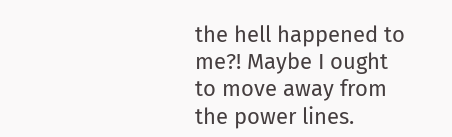the hell happened to me?! Maybe I ought to move away from the power lines.